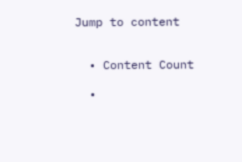Jump to content


  • Content Count

  •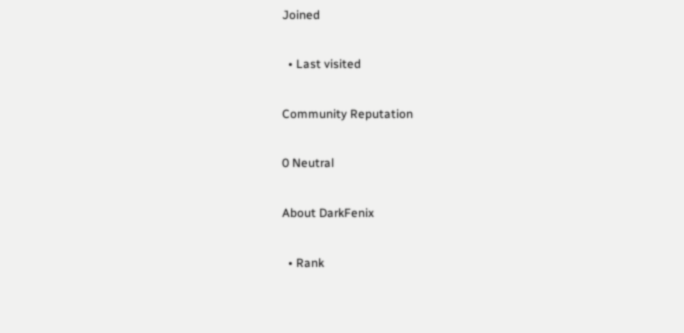Joined

  • Last visited

Community Reputation

0 Neutral

About DarkFenix

  • Rank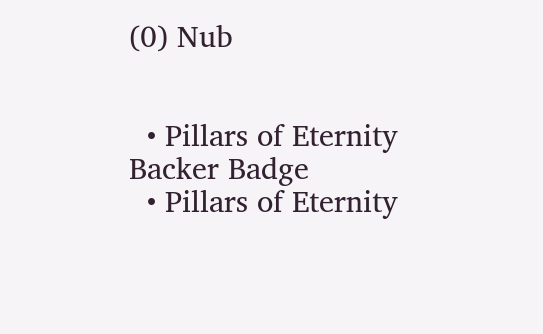(0) Nub


  • Pillars of Eternity Backer Badge
  • Pillars of Eternity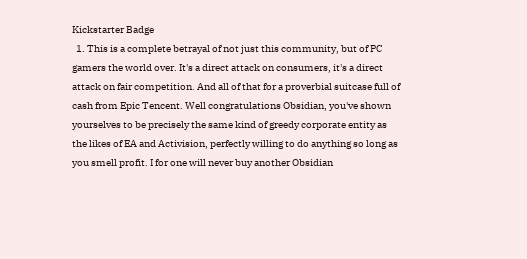Kickstarter Badge
  1. This is a complete betrayal of not just this community, but of PC gamers the world over. It's a direct attack on consumers, it's a direct attack on fair competition. And all of that for a proverbial suitcase full of cash from Epic Tencent. Well congratulations Obsidian, you've shown yourselves to be precisely the same kind of greedy corporate entity as the likes of EA and Activision, perfectly willing to do anything so long as you smell profit. I for one will never buy another Obsidian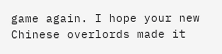game again. I hope your new Chinese overlords made it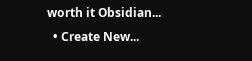worth it Obsidian...
  • Create New...